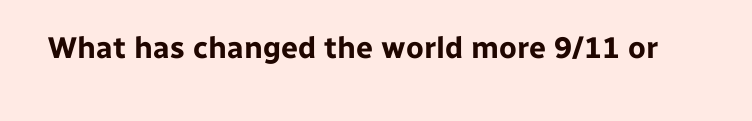What has changed the world more 9/11 or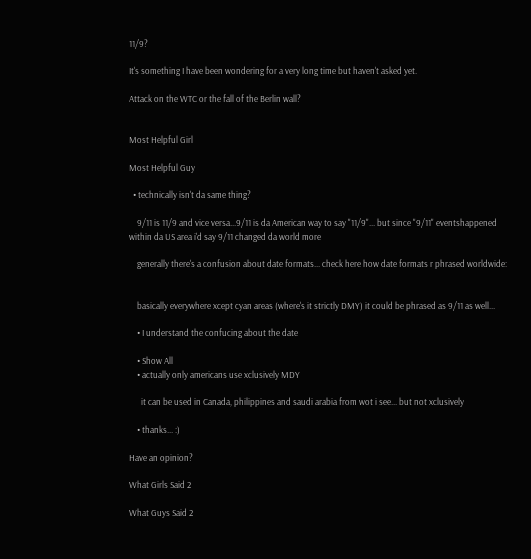11/9?

It's something I have been wondering for a very long time but haven't asked yet.

Attack on the WTC or the fall of the Berlin wall?


Most Helpful Girl

Most Helpful Guy

  • technically isn't da same thing?

    9/11 is 11/9 and vice versa...9/11 is da American way to say "11/9"... but since "9/11" eventshappened within da US area i'd say 9/11 changed da world more

    generally there's a confusion about date formats... check here how date formats r phrased worldwide:


    basically everywhere xcept cyan areas (where's it strictly DMY) it could be phrased as 9/11 as well...

    • I understand the confucing about the date

    • Show All
    • actually only americans use xclusively MDY

      it can be used in Canada, philippines and saudi arabia from wot i see... but not xclusively

    • thanks... :)

Have an opinion?

What Girls Said 2

What Guys Said 2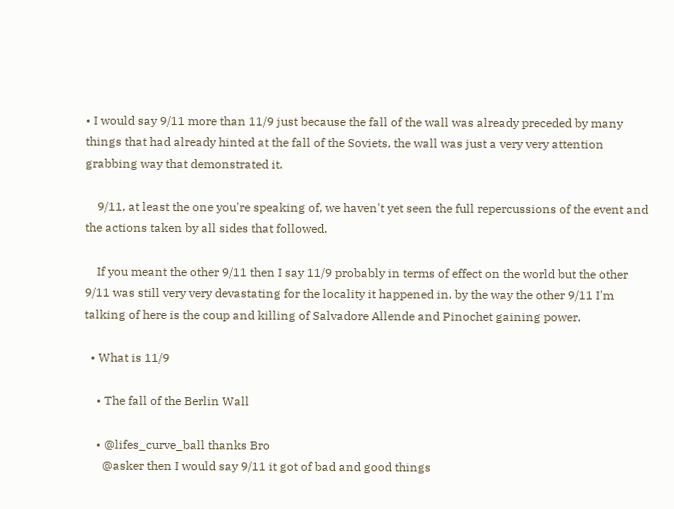• I would say 9/11 more than 11/9 just because the fall of the wall was already preceded by many things that had already hinted at the fall of the Soviets, the wall was just a very very attention grabbing way that demonstrated it.

    9/11, at least the one you're speaking of, we haven't yet seen the full repercussions of the event and the actions taken by all sides that followed.

    If you meant the other 9/11 then I say 11/9 probably in terms of effect on the world but the other 9/11 was still very very devastating for the locality it happened in. by the way the other 9/11 I'm talking of here is the coup and killing of Salvadore Allende and Pinochet gaining power.

  • What is 11/9

    • The fall of the Berlin Wall

    • @lifes_curve_ball thanks Bro
      @asker then I would say 9/11 it got of bad and good things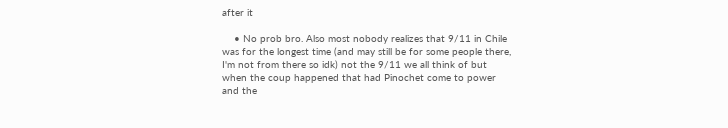after it

    • No prob bro. Also most nobody realizes that 9/11 in Chile was for the longest time (and may still be for some people there, I'm not from there so idk) not the 9/11 we all think of but when the coup happened that had Pinochet come to power and the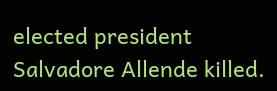elected president Salvadore Allende killed.